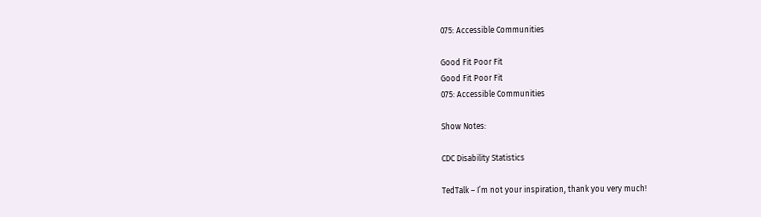075: Accessible Communities

Good Fit Poor Fit
Good Fit Poor Fit
075: Accessible Communities

Show Notes:

CDC Disability Statistics

TedTalk – I’m not your inspiration, thank you very much!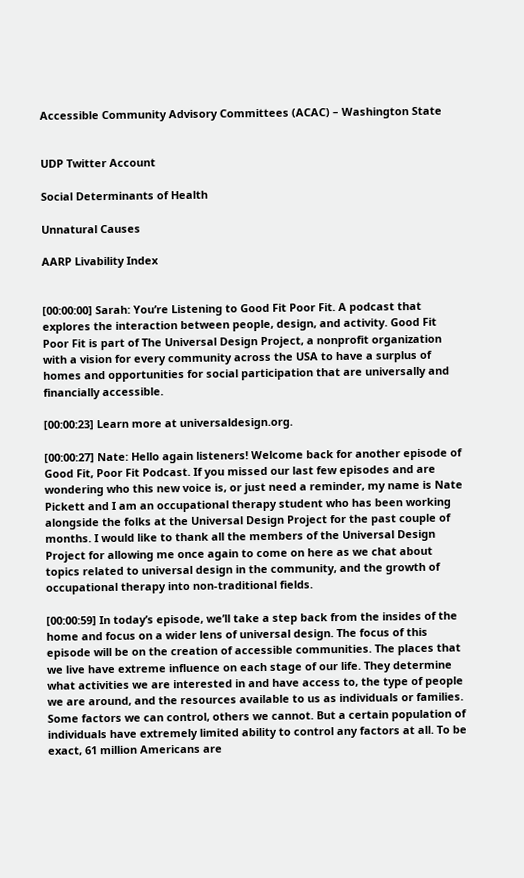Accessible Community Advisory Committees (ACAC) – Washington State


UDP Twitter Account

Social Determinants of Health

Unnatural Causes

AARP Livability Index


[00:00:00] Sarah: You’re Listening to Good Fit Poor Fit. A podcast that explores the interaction between people, design, and activity. Good Fit Poor Fit is part of The Universal Design Project, a nonprofit organization with a vision for every community across the USA to have a surplus of homes and opportunities for social participation that are universally and financially accessible.

[00:00:23] Learn more at universaldesign.org.

[00:00:27] Nate: Hello again listeners! Welcome back for another episode of Good Fit, Poor Fit Podcast. If you missed our last few episodes and are wondering who this new voice is, or just need a reminder, my name is Nate Pickett and I am an occupational therapy student who has been working alongside the folks at the Universal Design Project for the past couple of months. I would like to thank all the members of the Universal Design Project for allowing me once again to come on here as we chat about topics related to universal design in the community, and the growth of occupational therapy into non-traditional fields.

[00:00:59] In today’s episode, we’ll take a step back from the insides of the home and focus on a wider lens of universal design. The focus of this episode will be on the creation of accessible communities. The places that we live have extreme influence on each stage of our life. They determine what activities we are interested in and have access to, the type of people we are around, and the resources available to us as individuals or families. Some factors we can control, others we cannot. But a certain population of individuals have extremely limited ability to control any factors at all. To be exact, 61 million Americans are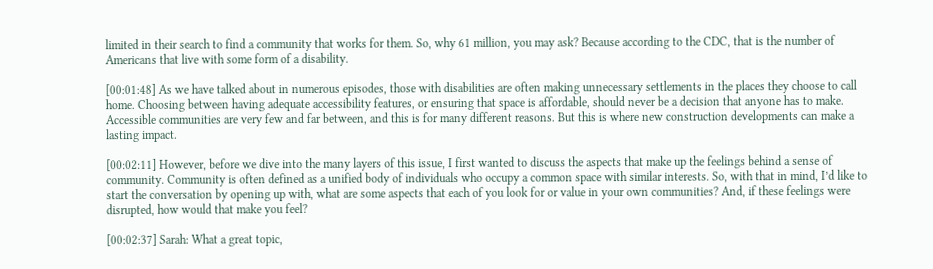limited in their search to find a community that works for them. So, why 61 million, you may ask? Because according to the CDC, that is the number of Americans that live with some form of a disability.

[00:01:48] As we have talked about in numerous episodes, those with disabilities are often making unnecessary settlements in the places they choose to call home. Choosing between having adequate accessibility features, or ensuring that space is affordable, should never be a decision that anyone has to make. Accessible communities are very few and far between, and this is for many different reasons. But this is where new construction developments can make a lasting impact.

[00:02:11] However, before we dive into the many layers of this issue, I first wanted to discuss the aspects that make up the feelings behind a sense of community. Community is often defined as a unified body of individuals who occupy a common space with similar interests. So, with that in mind, I’d like to start the conversation by opening up with, what are some aspects that each of you look for or value in your own communities? And, if these feelings were disrupted, how would that make you feel?

[00:02:37] Sarah: What a great topic,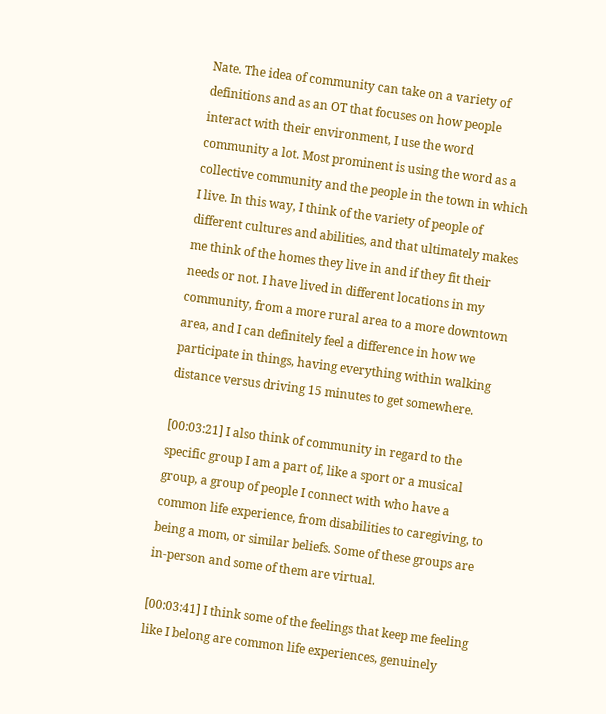Nate. The idea of community can take on a variety of definitions and as an OT that focuses on how people interact with their environment, I use the word community a lot. Most prominent is using the word as a collective community and the people in the town in which I live. In this way, I think of the variety of people of different cultures and abilities, and that ultimately makes me think of the homes they live in and if they fit their needs or not. I have lived in different locations in my community, from a more rural area to a more downtown area, and I can definitely feel a difference in how we participate in things, having everything within walking distance versus driving 15 minutes to get somewhere.

[00:03:21] I also think of community in regard to the specific group I am a part of, like a sport or a musical group, a group of people I connect with who have a common life experience, from disabilities to caregiving, to being a mom, or similar beliefs. Some of these groups are in-person and some of them are virtual.

[00:03:41] I think some of the feelings that keep me feeling like I belong are common life experiences, genuinely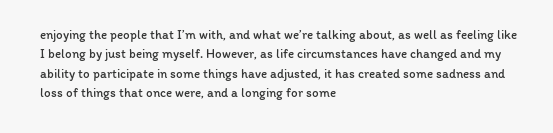enjoying the people that I’m with, and what we’re talking about, as well as feeling like I belong by just being myself. However, as life circumstances have changed and my ability to participate in some things have adjusted, it has created some sadness and loss of things that once were, and a longing for some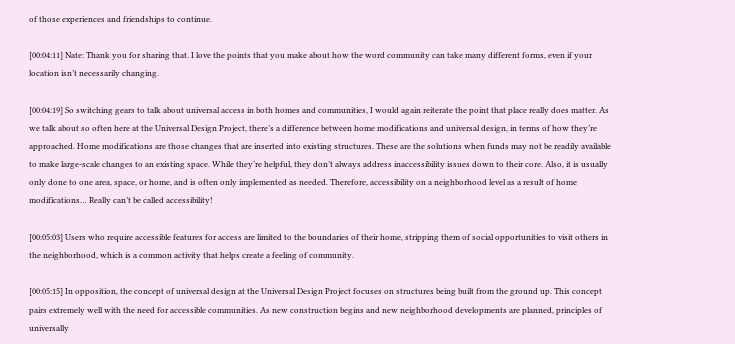of those experiences and friendships to continue.

[00:04:11] Nate: Thank you for sharing that. I love the points that you make about how the word community can take many different forms, even if your location isn’t necessarily changing.

[00:04:19] So switching gears to talk about universal access in both homes and communities, I would again reiterate the point that place really does matter. As we talk about so often here at the Universal Design Project, there’s a difference between home modifications and universal design, in terms of how they’re approached. Home modifications are those changes that are inserted into existing structures. These are the solutions when funds may not be readily available to make large-scale changes to an existing space. While they’re helpful, they don’t always address inaccessibility issues down to their core. Also, it is usually only done to one area, space, or home, and is often only implemented as needed. Therefore, accessibility on a neighborhood level as a result of home modifications… Really can’t be called accessibility!

[00:05:03] Users who require accessible features for access are limited to the boundaries of their home, stripping them of social opportunities to visit others in the neighborhood, which is a common activity that helps create a feeling of community.

[00:05:15] In opposition, the concept of universal design at the Universal Design Project focuses on structures being built from the ground up. This concept pairs extremely well with the need for accessible communities. As new construction begins and new neighborhood developments are planned, principles of universally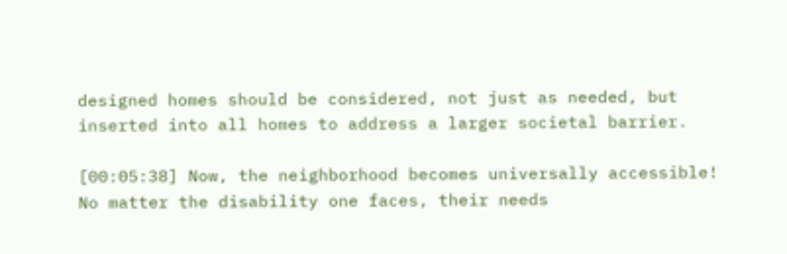designed homes should be considered, not just as needed, but inserted into all homes to address a larger societal barrier.

[00:05:38] Now, the neighborhood becomes universally accessible! No matter the disability one faces, their needs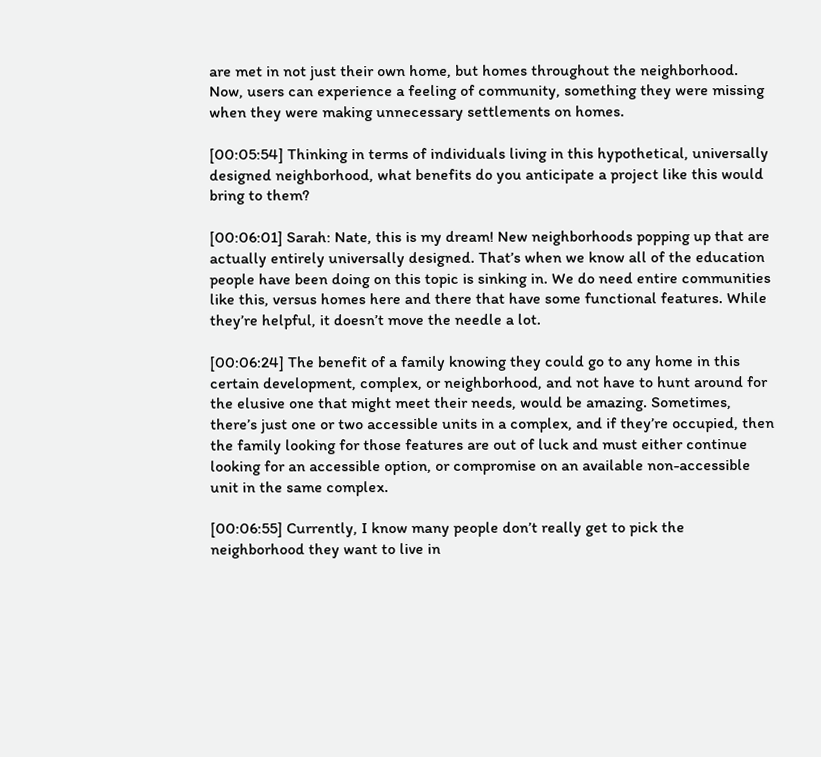are met in not just their own home, but homes throughout the neighborhood. Now, users can experience a feeling of community, something they were missing when they were making unnecessary settlements on homes.

[00:05:54] Thinking in terms of individuals living in this hypothetical, universally designed neighborhood, what benefits do you anticipate a project like this would bring to them?

[00:06:01] Sarah: Nate, this is my dream! New neighborhoods popping up that are actually entirely universally designed. That’s when we know all of the education people have been doing on this topic is sinking in. We do need entire communities like this, versus homes here and there that have some functional features. While they’re helpful, it doesn’t move the needle a lot.

[00:06:24] The benefit of a family knowing they could go to any home in this certain development, complex, or neighborhood, and not have to hunt around for the elusive one that might meet their needs, would be amazing. Sometimes, there’s just one or two accessible units in a complex, and if they’re occupied, then the family looking for those features are out of luck and must either continue looking for an accessible option, or compromise on an available non-accessible unit in the same complex.

[00:06:55] Currently, I know many people don’t really get to pick the neighborhood they want to live in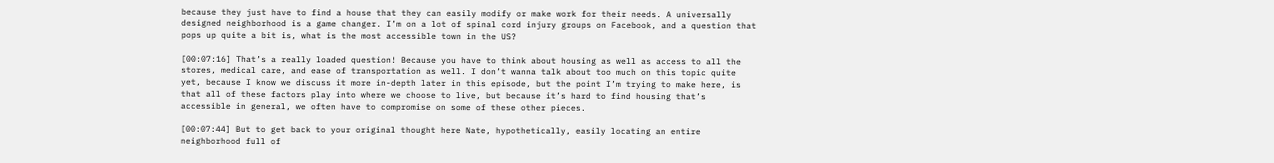because they just have to find a house that they can easily modify or make work for their needs. A universally designed neighborhood is a game changer. I’m on a lot of spinal cord injury groups on Facebook, and a question that pops up quite a bit is, what is the most accessible town in the US?

[00:07:16] That’s a really loaded question! Because you have to think about housing as well as access to all the stores, medical care, and ease of transportation as well. I don’t wanna talk about too much on this topic quite yet, because I know we discuss it more in-depth later in this episode, but the point I’m trying to make here, is that all of these factors play into where we choose to live, but because it’s hard to find housing that’s accessible in general, we often have to compromise on some of these other pieces.

[00:07:44] But to get back to your original thought here Nate, hypothetically, easily locating an entire neighborhood full of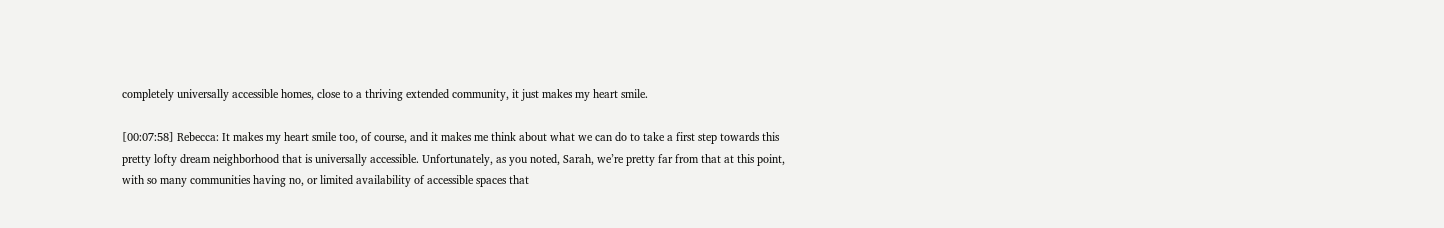completely universally accessible homes, close to a thriving extended community, it just makes my heart smile.

[00:07:58] Rebecca: It makes my heart smile too, of course, and it makes me think about what we can do to take a first step towards this pretty lofty dream neighborhood that is universally accessible. Unfortunately, as you noted, Sarah, we’re pretty far from that at this point, with so many communities having no, or limited availability of accessible spaces that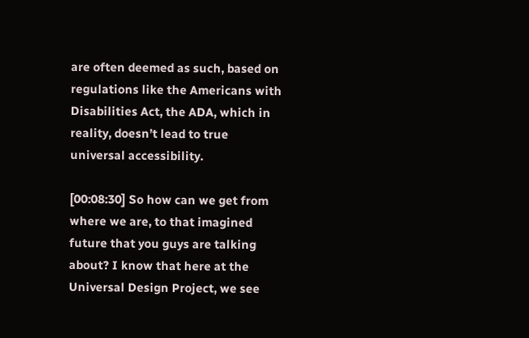are often deemed as such, based on regulations like the Americans with Disabilities Act, the ADA, which in reality, doesn’t lead to true universal accessibility.

[00:08:30] So how can we get from where we are, to that imagined future that you guys are talking about? I know that here at the Universal Design Project, we see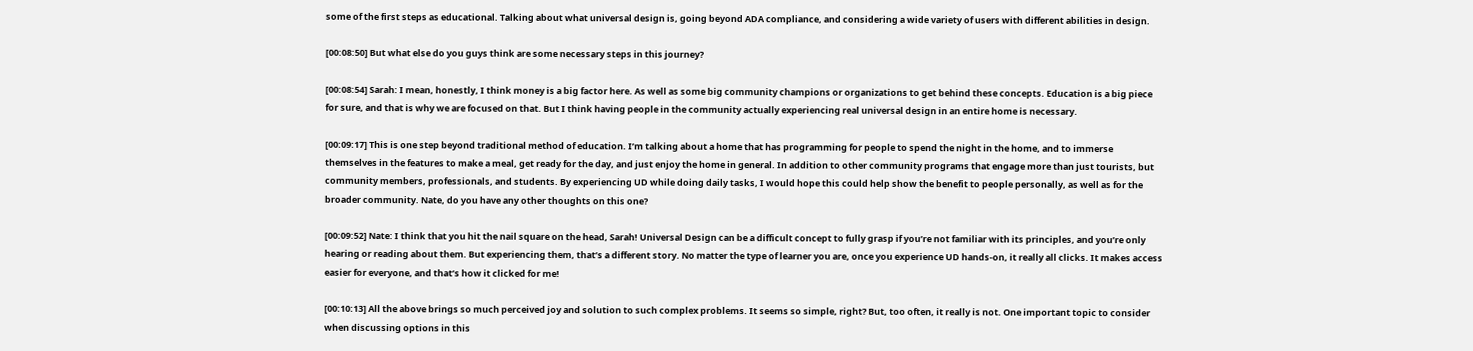some of the first steps as educational. Talking about what universal design is, going beyond ADA compliance, and considering a wide variety of users with different abilities in design.

[00:08:50] But what else do you guys think are some necessary steps in this journey?

[00:08:54] Sarah: I mean, honestly, I think money is a big factor here. As well as some big community champions or organizations to get behind these concepts. Education is a big piece for sure, and that is why we are focused on that. But I think having people in the community actually experiencing real universal design in an entire home is necessary.

[00:09:17] This is one step beyond traditional method of education. I’m talking about a home that has programming for people to spend the night in the home, and to immerse themselves in the features to make a meal, get ready for the day, and just enjoy the home in general. In addition to other community programs that engage more than just tourists, but community members, professionals, and students. By experiencing UD while doing daily tasks, I would hope this could help show the benefit to people personally, as well as for the broader community. Nate, do you have any other thoughts on this one?

[00:09:52] Nate: I think that you hit the nail square on the head, Sarah! Universal Design can be a difficult concept to fully grasp if you’re not familiar with its principles, and you’re only hearing or reading about them. But experiencing them, that’s a different story. No matter the type of learner you are, once you experience UD hands-on, it really all clicks. It makes access easier for everyone, and that’s how it clicked for me!

[00:10:13] All the above brings so much perceived joy and solution to such complex problems. It seems so simple, right? But, too often, it really is not. One important topic to consider when discussing options in this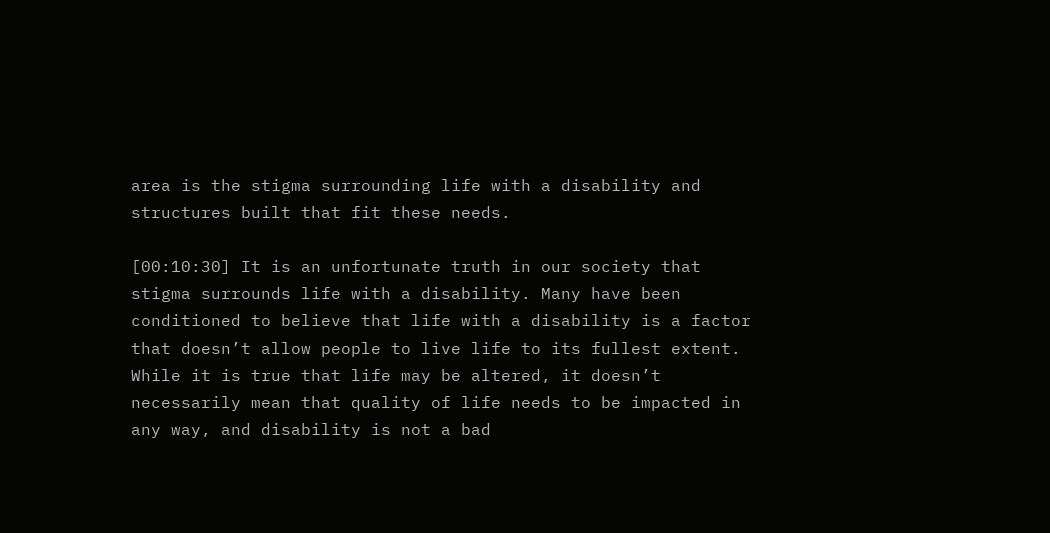area is the stigma surrounding life with a disability and structures built that fit these needs.

[00:10:30] It is an unfortunate truth in our society that stigma surrounds life with a disability. Many have been conditioned to believe that life with a disability is a factor that doesn’t allow people to live life to its fullest extent. While it is true that life may be altered, it doesn’t necessarily mean that quality of life needs to be impacted in any way, and disability is not a bad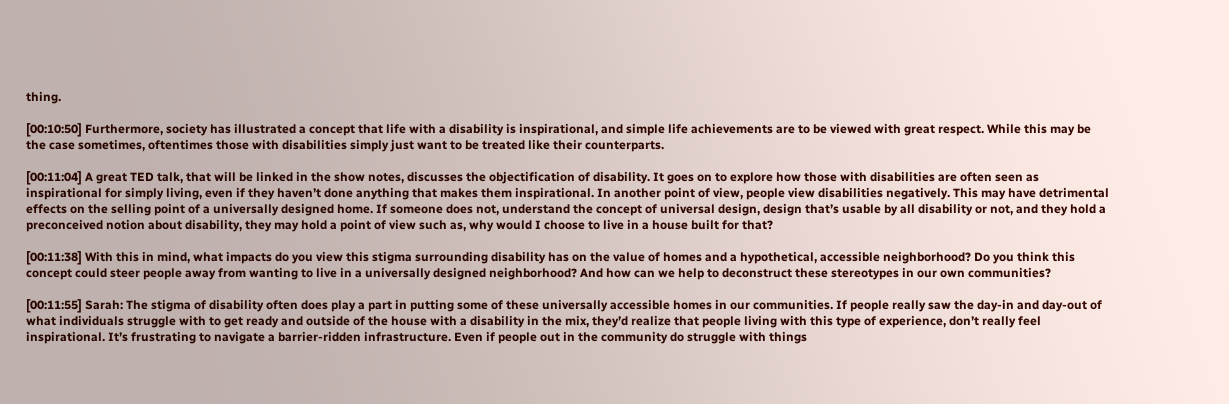thing.

[00:10:50] Furthermore, society has illustrated a concept that life with a disability is inspirational, and simple life achievements are to be viewed with great respect. While this may be the case sometimes, oftentimes those with disabilities simply just want to be treated like their counterparts.

[00:11:04] A great TED talk, that will be linked in the show notes, discusses the objectification of disability. It goes on to explore how those with disabilities are often seen as inspirational for simply living, even if they haven’t done anything that makes them inspirational. In another point of view, people view disabilities negatively. This may have detrimental effects on the selling point of a universally designed home. If someone does not, understand the concept of universal design, design that’s usable by all disability or not, and they hold a preconceived notion about disability, they may hold a point of view such as, why would I choose to live in a house built for that?

[00:11:38] With this in mind, what impacts do you view this stigma surrounding disability has on the value of homes and a hypothetical, accessible neighborhood? Do you think this concept could steer people away from wanting to live in a universally designed neighborhood? And how can we help to deconstruct these stereotypes in our own communities?

[00:11:55] Sarah: The stigma of disability often does play a part in putting some of these universally accessible homes in our communities. If people really saw the day-in and day-out of what individuals struggle with to get ready and outside of the house with a disability in the mix, they’d realize that people living with this type of experience, don’t really feel inspirational. It’s frustrating to navigate a barrier-ridden infrastructure. Even if people out in the community do struggle with things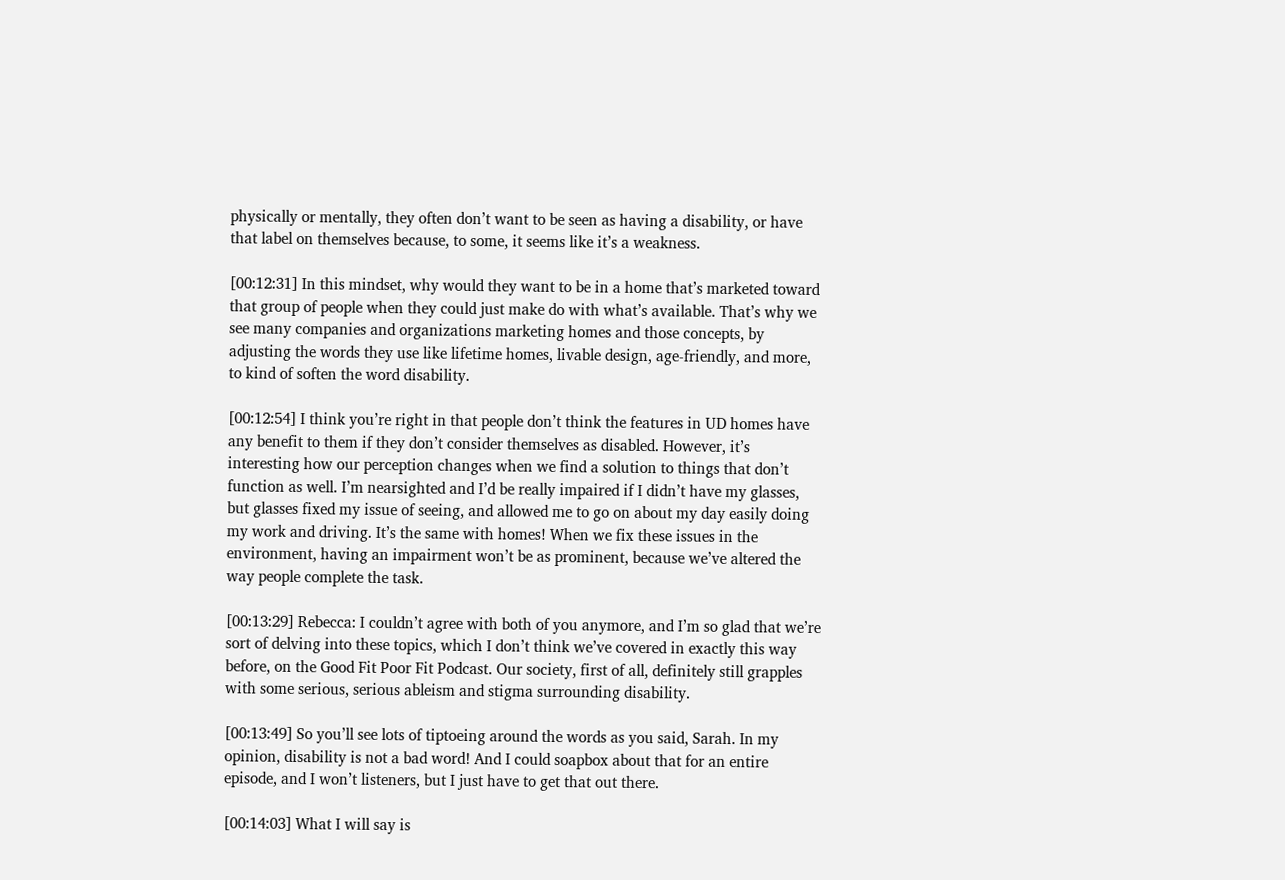physically or mentally, they often don’t want to be seen as having a disability, or have that label on themselves because, to some, it seems like it’s a weakness.

[00:12:31] In this mindset, why would they want to be in a home that’s marketed toward that group of people when they could just make do with what’s available. That’s why we see many companies and organizations marketing homes and those concepts, by adjusting the words they use like lifetime homes, livable design, age-friendly, and more, to kind of soften the word disability.

[00:12:54] I think you’re right in that people don’t think the features in UD homes have any benefit to them if they don’t consider themselves as disabled. However, it’s interesting how our perception changes when we find a solution to things that don’t function as well. I’m nearsighted and I’d be really impaired if I didn’t have my glasses, but glasses fixed my issue of seeing, and allowed me to go on about my day easily doing my work and driving. It’s the same with homes! When we fix these issues in the environment, having an impairment won’t be as prominent, because we’ve altered the way people complete the task.

[00:13:29] Rebecca: I couldn’t agree with both of you anymore, and I’m so glad that we’re sort of delving into these topics, which I don’t think we’ve covered in exactly this way before, on the Good Fit Poor Fit Podcast. Our society, first of all, definitely still grapples with some serious, serious ableism and stigma surrounding disability.

[00:13:49] So you’ll see lots of tiptoeing around the words as you said, Sarah. In my opinion, disability is not a bad word! And I could soapbox about that for an entire episode, and I won’t listeners, but I just have to get that out there.

[00:14:03] What I will say is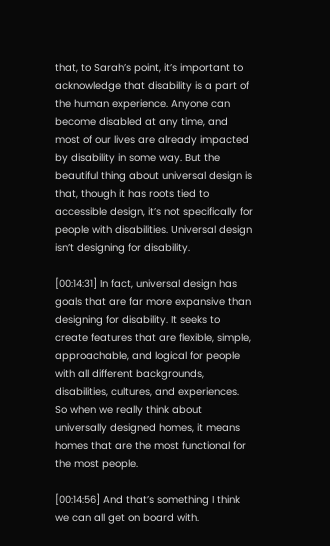that, to Sarah’s point, it’s important to acknowledge that disability is a part of the human experience. Anyone can become disabled at any time, and most of our lives are already impacted by disability in some way. But the beautiful thing about universal design is that, though it has roots tied to accessible design, it’s not specifically for people with disabilities. Universal design isn’t designing for disability.

[00:14:31] In fact, universal design has goals that are far more expansive than designing for disability. It seeks to create features that are flexible, simple, approachable, and logical for people with all different backgrounds, disabilities, cultures, and experiences. So when we really think about universally designed homes, it means homes that are the most functional for the most people.

[00:14:56] And that’s something I think we can all get on board with.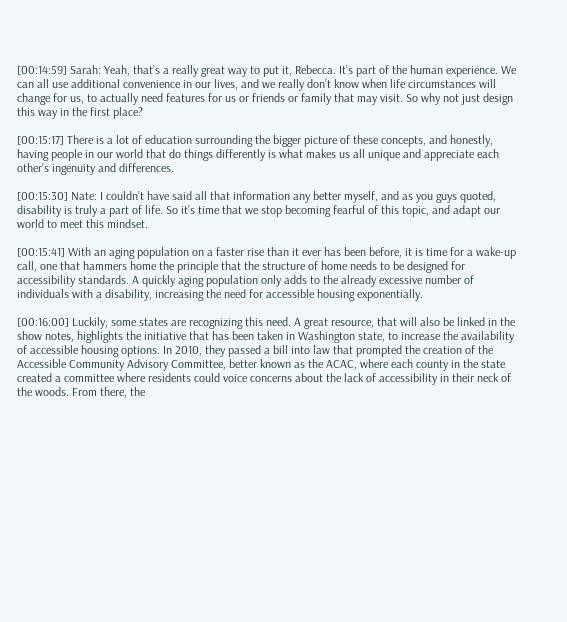[00:14:59] Sarah: Yeah, that’s a really great way to put it, Rebecca. It’s part of the human experience. We can all use additional convenience in our lives, and we really don’t know when life circumstances will change for us, to actually need features for us or friends or family that may visit. So why not just design this way in the first place?

[00:15:17] There is a lot of education surrounding the bigger picture of these concepts, and honestly, having people in our world that do things differently is what makes us all unique and appreciate each other’s ingenuity and differences.

[00:15:30] Nate: I couldn’t have said all that information any better myself, and as you guys quoted, disability is truly a part of life. So it’s time that we stop becoming fearful of this topic, and adapt our world to meet this mindset.

[00:15:41] With an aging population on a faster rise than it ever has been before, it is time for a wake-up call, one that hammers home the principle that the structure of home needs to be designed for accessibility standards. A quickly aging population only adds to the already excessive number of individuals with a disability, increasing the need for accessible housing exponentially.

[00:16:00] Luckily, some states are recognizing this need. A great resource, that will also be linked in the show notes, highlights the initiative that has been taken in Washington state, to increase the availability of accessible housing options. In 2010, they passed a bill into law that prompted the creation of the Accessible Community Advisory Committee, better known as the ACAC, where each county in the state created a committee where residents could voice concerns about the lack of accessibility in their neck of the woods. From there, the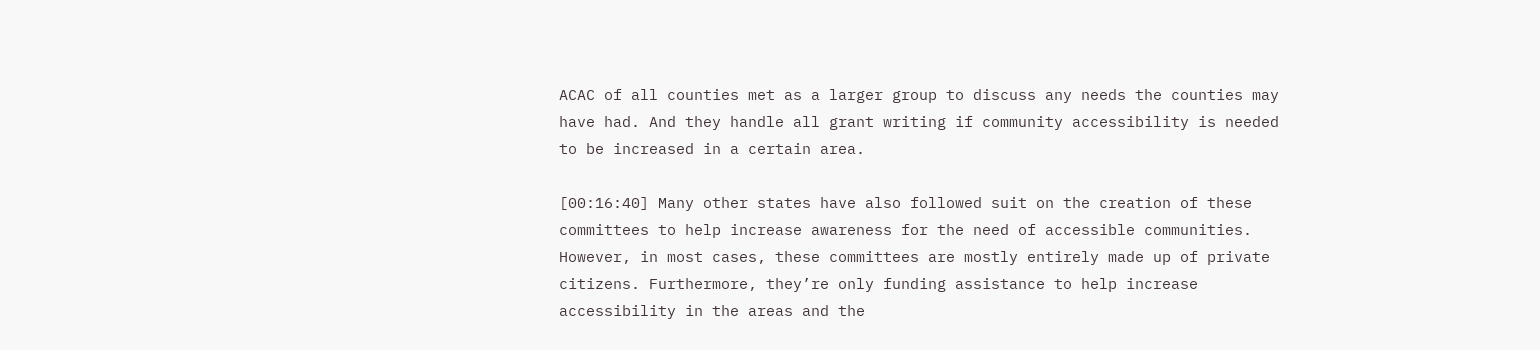ACAC of all counties met as a larger group to discuss any needs the counties may have had. And they handle all grant writing if community accessibility is needed to be increased in a certain area.

[00:16:40] Many other states have also followed suit on the creation of these committees to help increase awareness for the need of accessible communities. However, in most cases, these committees are mostly entirely made up of private citizens. Furthermore, they’re only funding assistance to help increase accessibility in the areas and the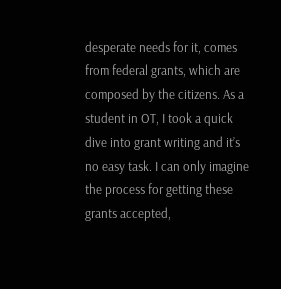desperate needs for it, comes from federal grants, which are composed by the citizens. As a student in OT, I took a quick dive into grant writing and it’s no easy task. I can only imagine the process for getting these grants accepted,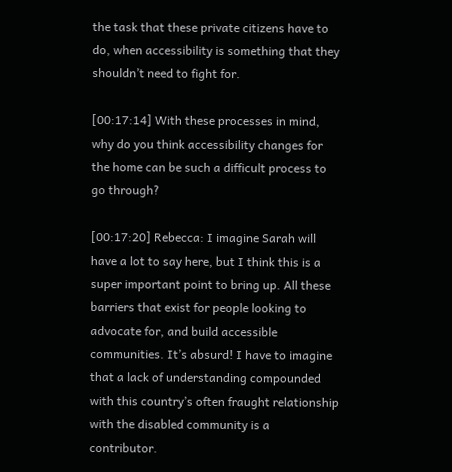the task that these private citizens have to do, when accessibility is something that they shouldn’t need to fight for.

[00:17:14] With these processes in mind, why do you think accessibility changes for the home can be such a difficult process to go through?

[00:17:20] Rebecca: I imagine Sarah will have a lot to say here, but I think this is a super important point to bring up. All these barriers that exist for people looking to advocate for, and build accessible communities. It’s absurd! I have to imagine that a lack of understanding compounded with this country’s often fraught relationship with the disabled community is a contributor.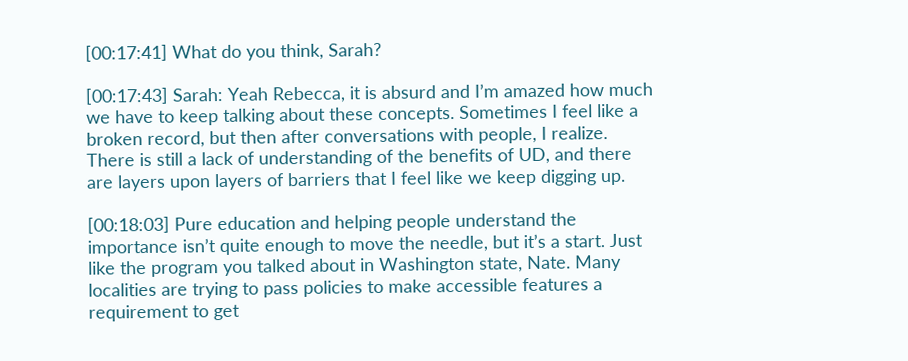[00:17:41] What do you think, Sarah?

[00:17:43] Sarah: Yeah Rebecca, it is absurd and I’m amazed how much we have to keep talking about these concepts. Sometimes I feel like a broken record, but then after conversations with people, I realize. There is still a lack of understanding of the benefits of UD, and there are layers upon layers of barriers that I feel like we keep digging up.

[00:18:03] Pure education and helping people understand the importance isn’t quite enough to move the needle, but it’s a start. Just like the program you talked about in Washington state, Nate. Many localities are trying to pass policies to make accessible features a requirement to get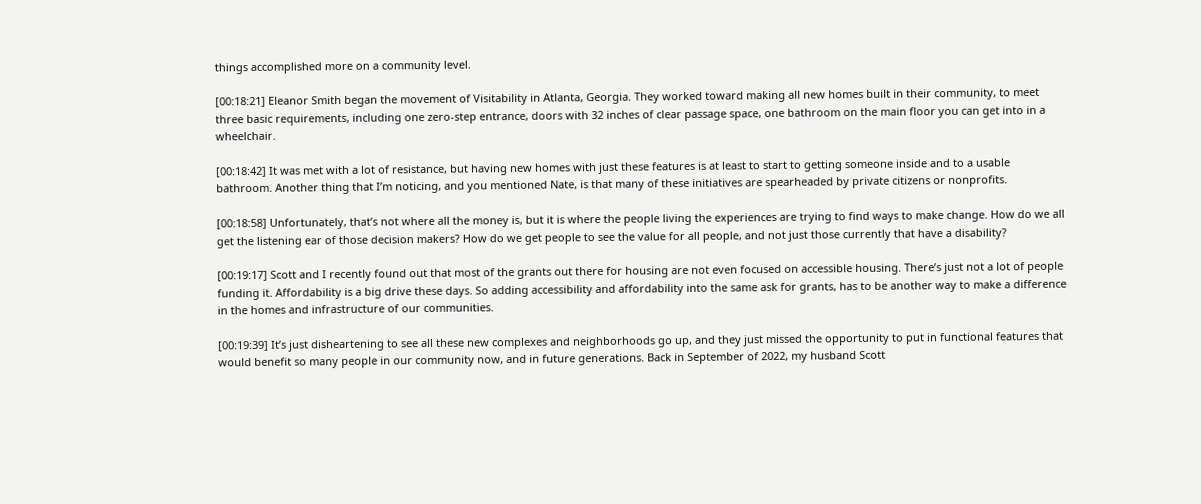things accomplished more on a community level.

[00:18:21] Eleanor Smith began the movement of Visitability in Atlanta, Georgia. They worked toward making all new homes built in their community, to meet three basic requirements, including one zero-step entrance, doors with 32 inches of clear passage space, one bathroom on the main floor you can get into in a wheelchair.

[00:18:42] It was met with a lot of resistance, but having new homes with just these features is at least to start to getting someone inside and to a usable bathroom. Another thing that I’m noticing, and you mentioned Nate, is that many of these initiatives are spearheaded by private citizens or nonprofits.

[00:18:58] Unfortunately, that’s not where all the money is, but it is where the people living the experiences are trying to find ways to make change. How do we all get the listening ear of those decision makers? How do we get people to see the value for all people, and not just those currently that have a disability?

[00:19:17] Scott and I recently found out that most of the grants out there for housing are not even focused on accessible housing. There’s just not a lot of people funding it. Affordability is a big drive these days. So adding accessibility and affordability into the same ask for grants, has to be another way to make a difference in the homes and infrastructure of our communities.

[00:19:39] It’s just disheartening to see all these new complexes and neighborhoods go up, and they just missed the opportunity to put in functional features that would benefit so many people in our community now, and in future generations. Back in September of 2022, my husband Scott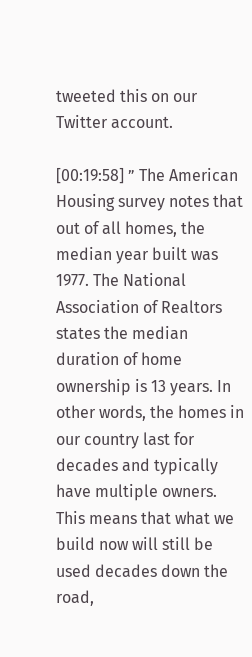tweeted this on our Twitter account.

[00:19:58] ” The American Housing survey notes that out of all homes, the median year built was 1977. The National Association of Realtors states the median duration of home ownership is 13 years. In other words, the homes in our country last for decades and typically have multiple owners. This means that what we build now will still be used decades down the road,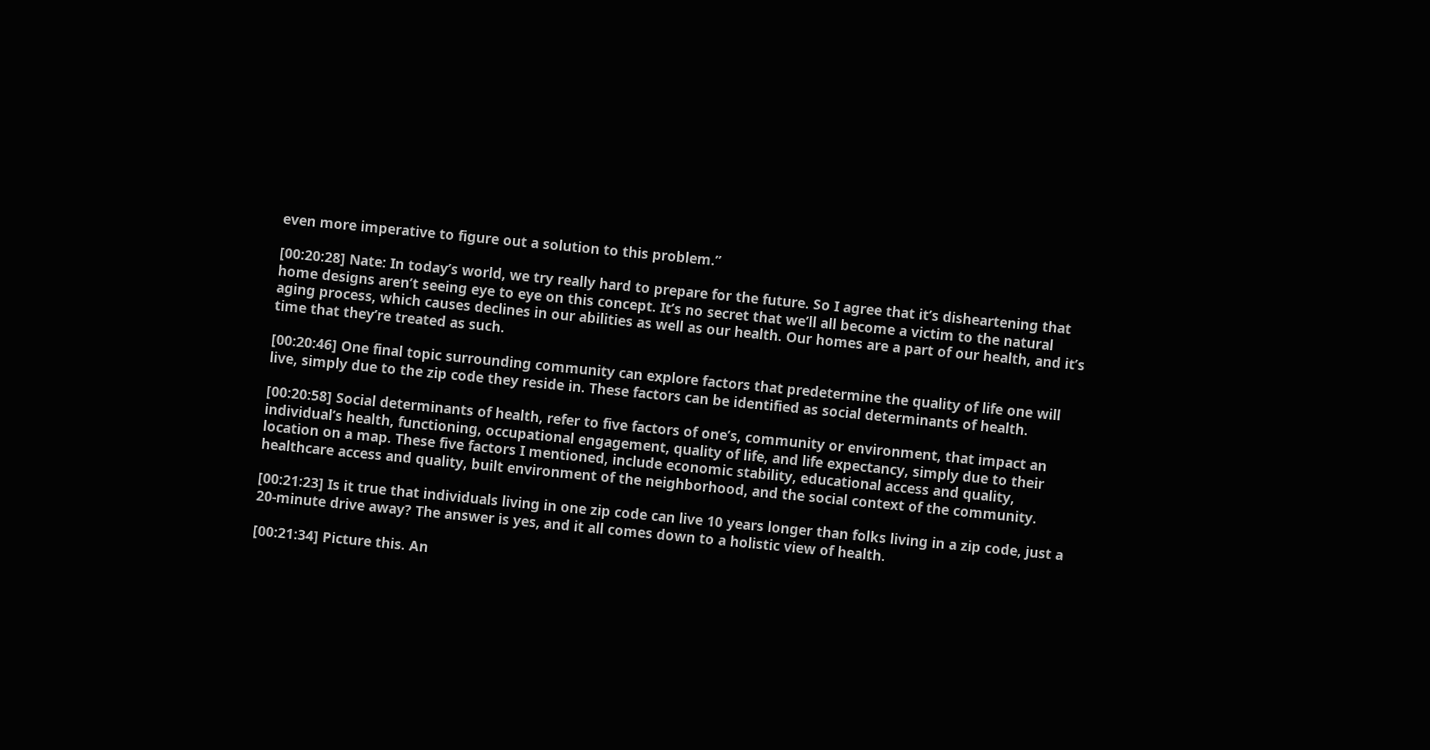even more imperative to figure out a solution to this problem.”

[00:20:28] Nate: In today’s world, we try really hard to prepare for the future. So I agree that it’s disheartening that home designs aren’t seeing eye to eye on this concept. It’s no secret that we’ll all become a victim to the natural aging process, which causes declines in our abilities as well as our health. Our homes are a part of our health, and it’s time that they’re treated as such.

[00:20:46] One final topic surrounding community can explore factors that predetermine the quality of life one will live, simply due to the zip code they reside in. These factors can be identified as social determinants of health.

[00:20:58] Social determinants of health, refer to five factors of one’s, community or environment, that impact an individual’s health, functioning, occupational engagement, quality of life, and life expectancy, simply due to their location on a map. These five factors I mentioned, include economic stability, educational access and quality, healthcare access and quality, built environment of the neighborhood, and the social context of the community.

[00:21:23] Is it true that individuals living in one zip code can live 10 years longer than folks living in a zip code, just a 20-minute drive away? The answer is yes, and it all comes down to a holistic view of health.

[00:21:34] Picture this. An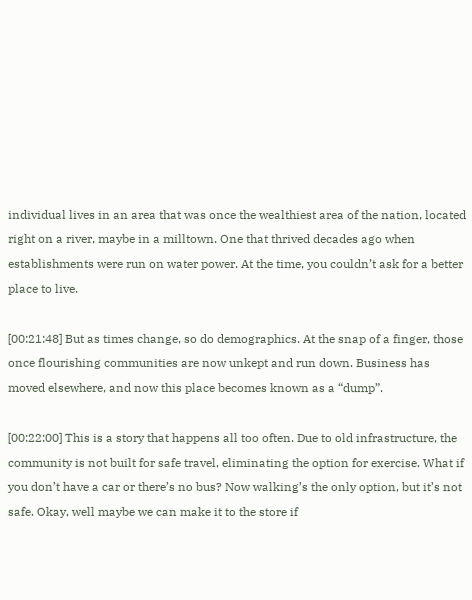individual lives in an area that was once the wealthiest area of the nation, located right on a river, maybe in a milltown. One that thrived decades ago when establishments were run on water power. At the time, you couldn’t ask for a better place to live.

[00:21:48] But as times change, so do demographics. At the snap of a finger, those once flourishing communities are now unkept and run down. Business has moved elsewhere, and now this place becomes known as a “dump”.

[00:22:00] This is a story that happens all too often. Due to old infrastructure, the community is not built for safe travel, eliminating the option for exercise. What if you don’t have a car or there’s no bus? Now walking’s the only option, but it’s not safe. Okay, well maybe we can make it to the store if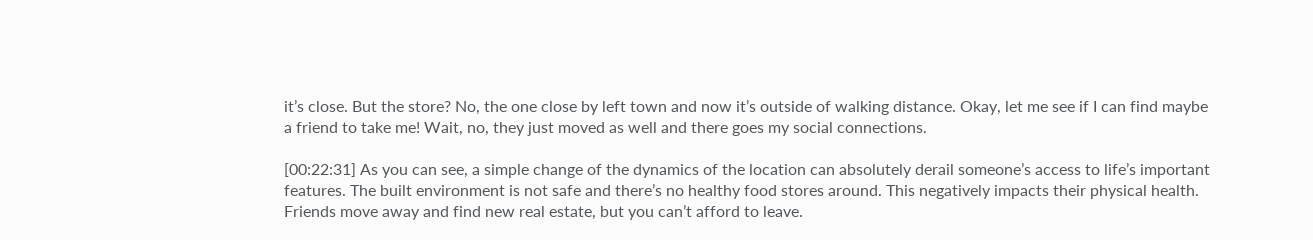it’s close. But the store? No, the one close by left town and now it’s outside of walking distance. Okay, let me see if I can find maybe a friend to take me! Wait, no, they just moved as well and there goes my social connections.

[00:22:31] As you can see, a simple change of the dynamics of the location can absolutely derail someone’s access to life’s important features. The built environment is not safe and there’s no healthy food stores around. This negatively impacts their physical health. Friends move away and find new real estate, but you can’t afford to leave.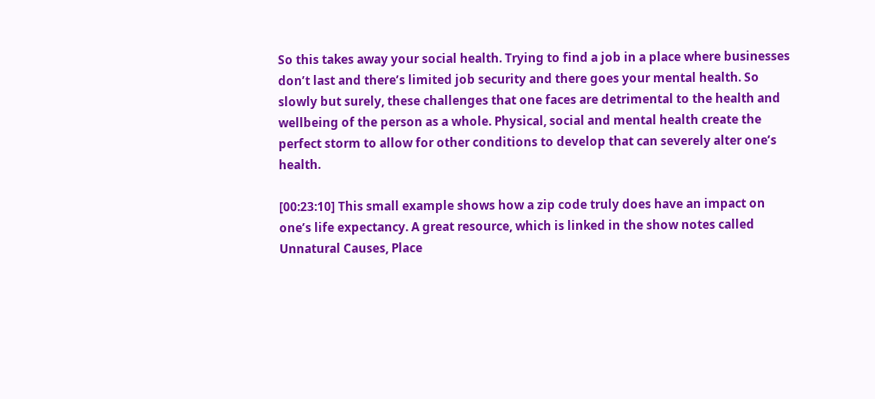So this takes away your social health. Trying to find a job in a place where businesses don’t last and there’s limited job security and there goes your mental health. So slowly but surely, these challenges that one faces are detrimental to the health and wellbeing of the person as a whole. Physical, social and mental health create the perfect storm to allow for other conditions to develop that can severely alter one’s health.

[00:23:10] This small example shows how a zip code truly does have an impact on one’s life expectancy. A great resource, which is linked in the show notes called Unnatural Causes, Place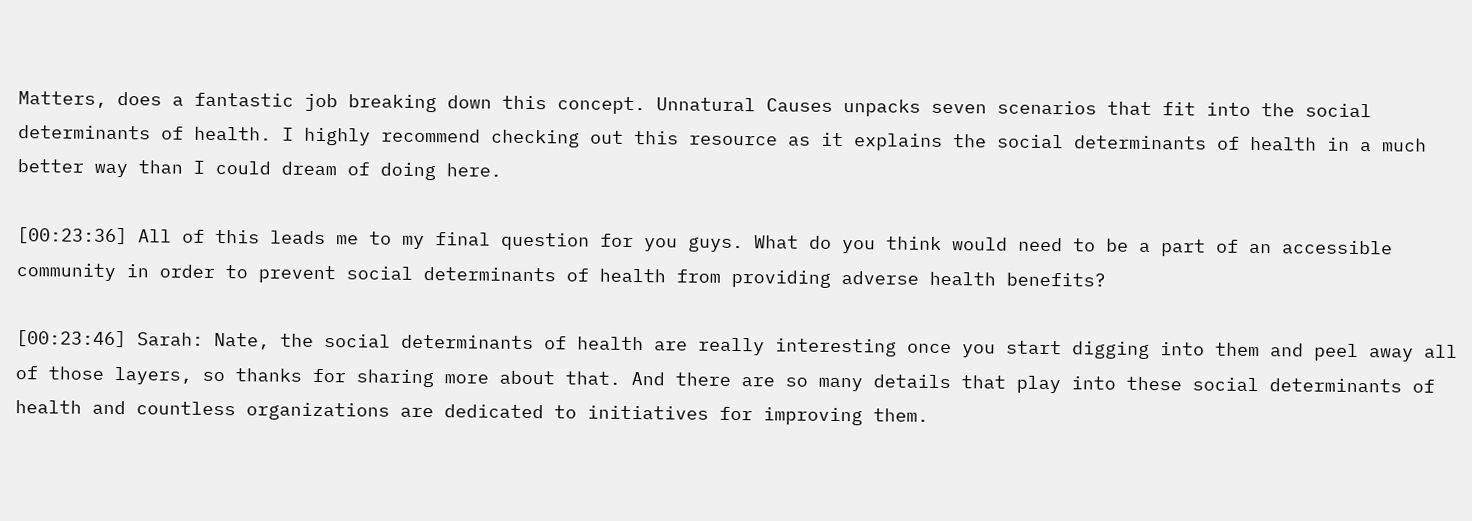Matters, does a fantastic job breaking down this concept. Unnatural Causes unpacks seven scenarios that fit into the social determinants of health. I highly recommend checking out this resource as it explains the social determinants of health in a much better way than I could dream of doing here.

[00:23:36] All of this leads me to my final question for you guys. What do you think would need to be a part of an accessible community in order to prevent social determinants of health from providing adverse health benefits?

[00:23:46] Sarah: Nate, the social determinants of health are really interesting once you start digging into them and peel away all of those layers, so thanks for sharing more about that. And there are so many details that play into these social determinants of health and countless organizations are dedicated to initiatives for improving them.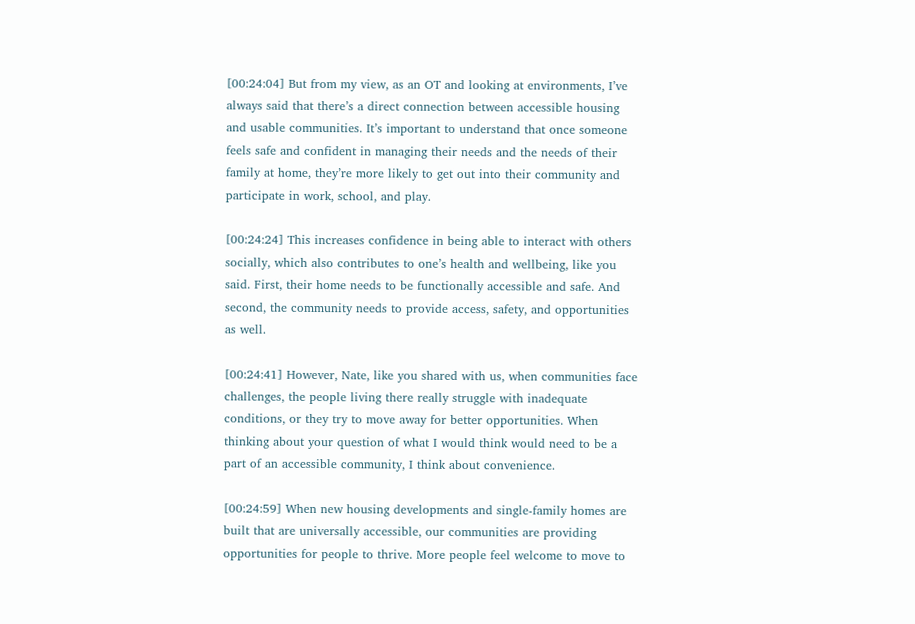[00:24:04] But from my view, as an OT and looking at environments, I’ve always said that there’s a direct connection between accessible housing and usable communities. It’s important to understand that once someone feels safe and confident in managing their needs and the needs of their family at home, they’re more likely to get out into their community and participate in work, school, and play.

[00:24:24] This increases confidence in being able to interact with others socially, which also contributes to one’s health and wellbeing, like you said. First, their home needs to be functionally accessible and safe. And second, the community needs to provide access, safety, and opportunities as well.

[00:24:41] However, Nate, like you shared with us, when communities face challenges, the people living there really struggle with inadequate conditions, or they try to move away for better opportunities. When thinking about your question of what I would think would need to be a part of an accessible community, I think about convenience.

[00:24:59] When new housing developments and single-family homes are built that are universally accessible, our communities are providing opportunities for people to thrive. More people feel welcome to move to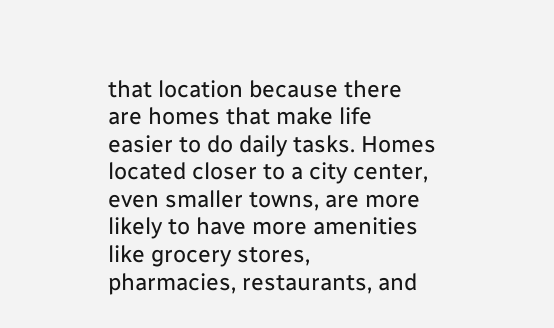that location because there are homes that make life easier to do daily tasks. Homes located closer to a city center, even smaller towns, are more likely to have more amenities like grocery stores, pharmacies, restaurants, and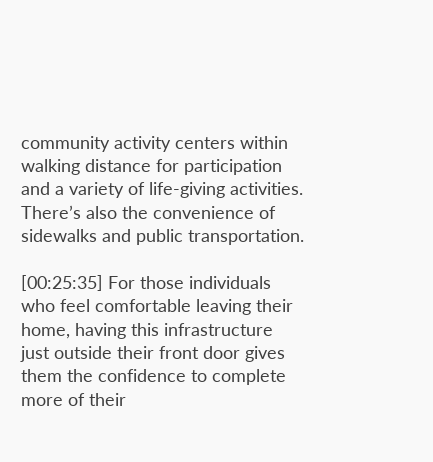community activity centers within walking distance for participation and a variety of life-giving activities. There’s also the convenience of sidewalks and public transportation.

[00:25:35] For those individuals who feel comfortable leaving their home, having this infrastructure just outside their front door gives them the confidence to complete more of their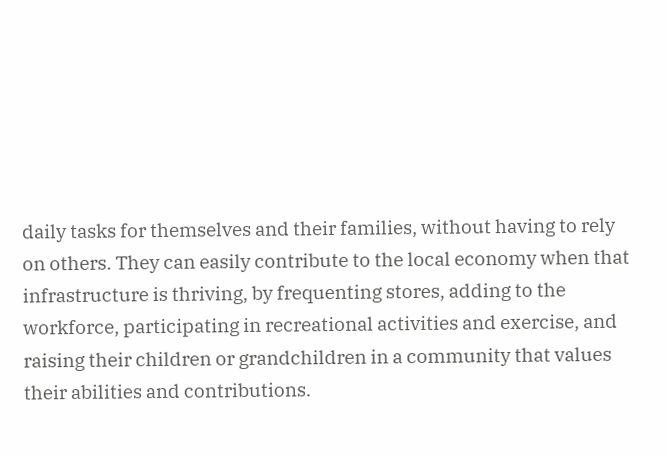daily tasks for themselves and their families, without having to rely on others. They can easily contribute to the local economy when that infrastructure is thriving, by frequenting stores, adding to the workforce, participating in recreational activities and exercise, and raising their children or grandchildren in a community that values their abilities and contributions.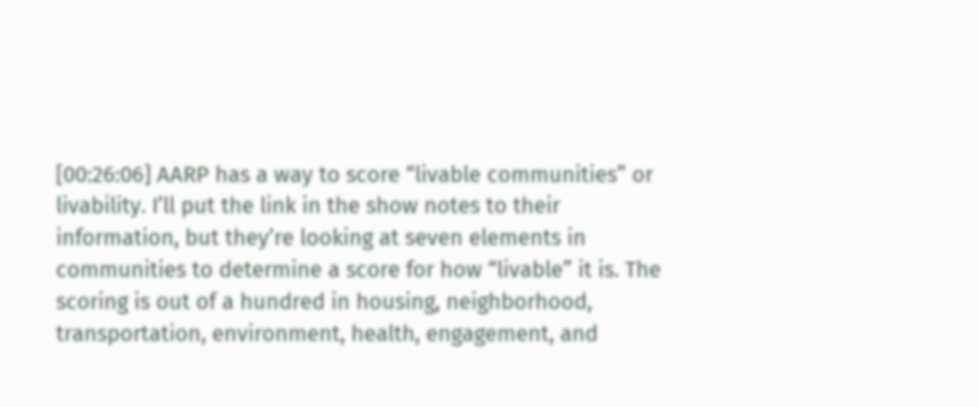[00:26:06] AARP has a way to score “livable communities” or livability. I’ll put the link in the show notes to their information, but they’re looking at seven elements in communities to determine a score for how “livable” it is. The scoring is out of a hundred in housing, neighborhood, transportation, environment, health, engagement, and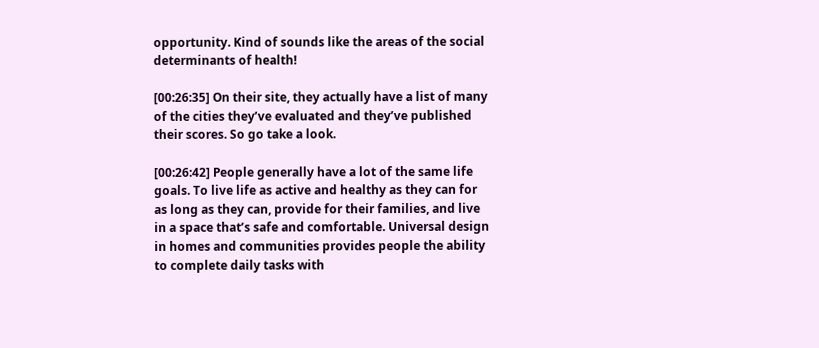opportunity. Kind of sounds like the areas of the social determinants of health!

[00:26:35] On their site, they actually have a list of many of the cities they’ve evaluated and they’ve published their scores. So go take a look.

[00:26:42] People generally have a lot of the same life goals. To live life as active and healthy as they can for as long as they can, provide for their families, and live in a space that’s safe and comfortable. Universal design in homes and communities provides people the ability to complete daily tasks with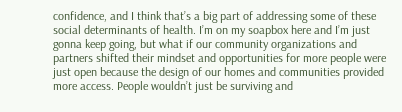confidence, and I think that’s a big part of addressing some of these social determinants of health. I’m on my soapbox here and I’m just gonna keep going, but what if our community organizations and partners shifted their mindset and opportunities for more people were just open because the design of our homes and communities provided more access. People wouldn’t just be surviving and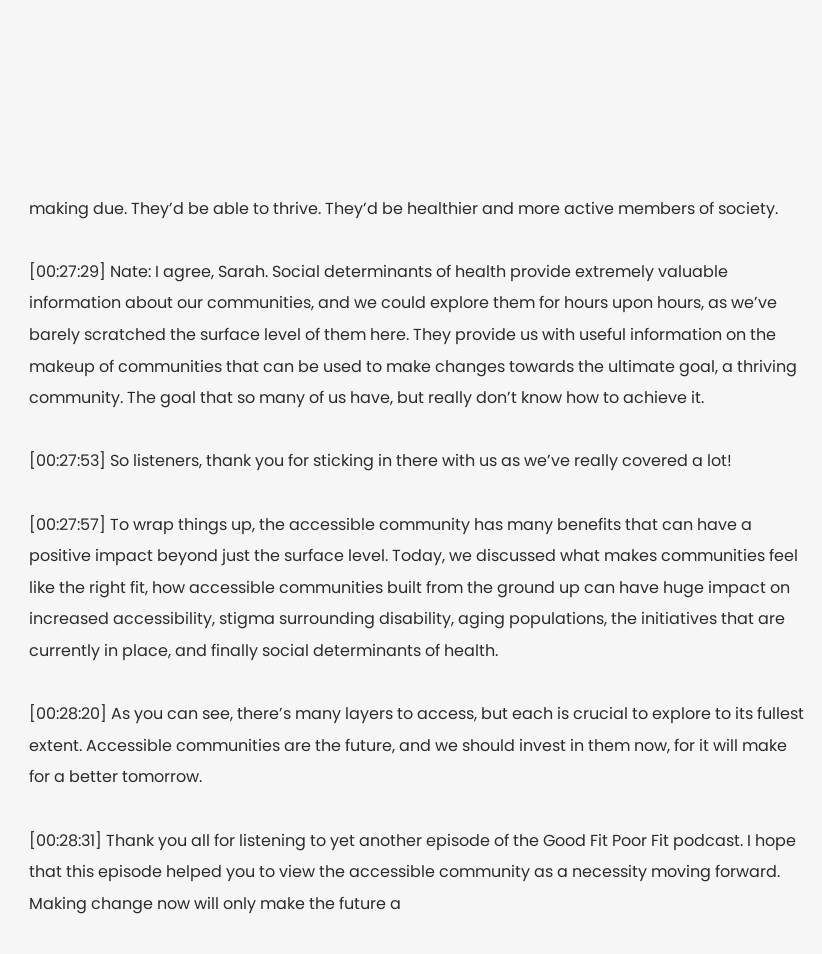making due. They’d be able to thrive. They’d be healthier and more active members of society.

[00:27:29] Nate: I agree, Sarah. Social determinants of health provide extremely valuable information about our communities, and we could explore them for hours upon hours, as we’ve barely scratched the surface level of them here. They provide us with useful information on the makeup of communities that can be used to make changes towards the ultimate goal, a thriving community. The goal that so many of us have, but really don’t know how to achieve it.

[00:27:53] So listeners, thank you for sticking in there with us as we’ve really covered a lot!

[00:27:57] To wrap things up, the accessible community has many benefits that can have a positive impact beyond just the surface level. Today, we discussed what makes communities feel like the right fit, how accessible communities built from the ground up can have huge impact on increased accessibility, stigma surrounding disability, aging populations, the initiatives that are currently in place, and finally social determinants of health.

[00:28:20] As you can see, there’s many layers to access, but each is crucial to explore to its fullest extent. Accessible communities are the future, and we should invest in them now, for it will make for a better tomorrow.

[00:28:31] Thank you all for listening to yet another episode of the Good Fit Poor Fit podcast. I hope that this episode helped you to view the accessible community as a necessity moving forward. Making change now will only make the future a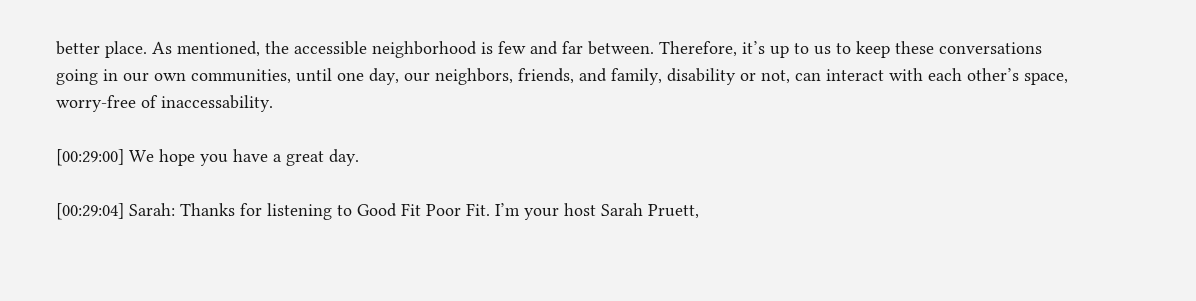better place. As mentioned, the accessible neighborhood is few and far between. Therefore, it’s up to us to keep these conversations going in our own communities, until one day, our neighbors, friends, and family, disability or not, can interact with each other’s space, worry-free of inaccessability.

[00:29:00] We hope you have a great day.

[00:29:04] Sarah: Thanks for listening to Good Fit Poor Fit. I’m your host Sarah Pruett,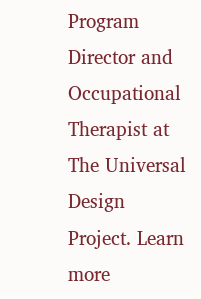Program Director and Occupational Therapist at The Universal Design Project. Learn more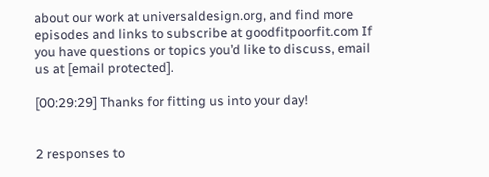about our work at universaldesign.org, and find more episodes and links to subscribe at goodfitpoorfit.com If you have questions or topics you’d like to discuss, email us at [email protected].

[00:29:29] Thanks for fitting us into your day!


2 responses to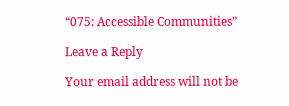“075: Accessible Communities”

Leave a Reply

Your email address will not be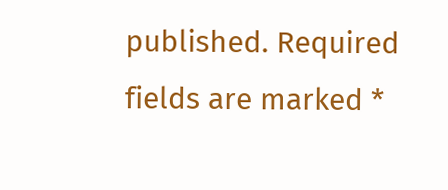published. Required fields are marked *